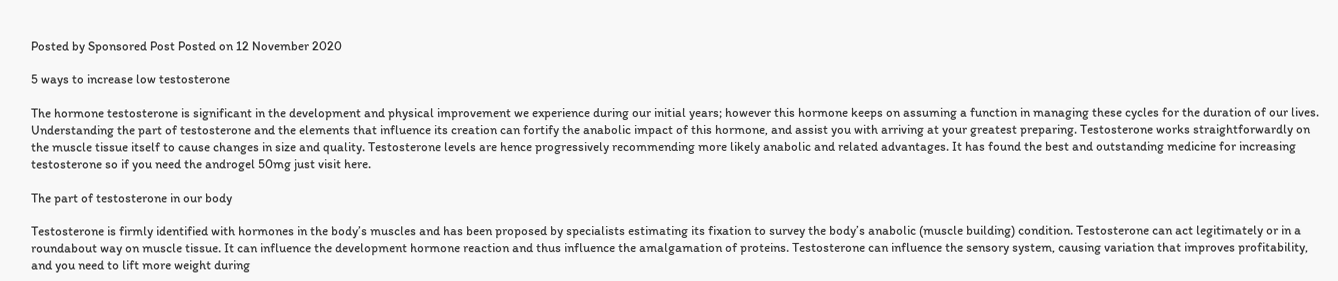Posted by Sponsored Post Posted on 12 November 2020

5 ways to increase low testosterone

The hormone testosterone is significant in the development and physical improvement we experience during our initial years; however this hormone keeps on assuming a function in managing these cycles for the duration of our lives. Understanding the part of testosterone and the elements that influence its creation can fortify the anabolic impact of this hormone, and assist you with arriving at your greatest preparing. Testosterone works straightforwardly on the muscle tissue itself to cause changes in size and quality. Testosterone levels are hence progressively recommending more likely anabolic and related advantages. It has found the best and outstanding medicine for increasing testosterone so if you need the androgel 50mg just visit here.

The part of testosterone in our body

Testosterone is firmly identified with hormones in the body’s muscles and has been proposed by specialists estimating its fixation to survey the body’s anabolic (muscle building) condition. Testosterone can act legitimately or in a roundabout way on muscle tissue. It can influence the development hormone reaction and thus influence the amalgamation of proteins. Testosterone can influence the sensory system, causing variation that improves profitability, and you need to lift more weight during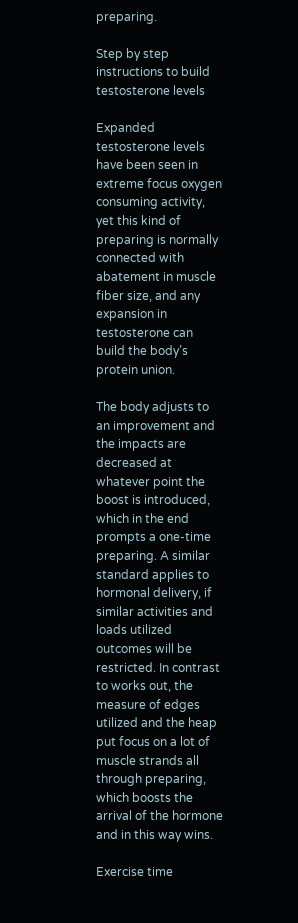preparing.

Step by step instructions to build testosterone levels

Expanded testosterone levels have been seen in extreme focus oxygen consuming activity, yet this kind of preparing is normally connected with abatement in muscle fiber size, and any expansion in testosterone can build the body’s protein union.

The body adjusts to an improvement and the impacts are decreased at whatever point the boost is introduced, which in the end prompts a one-time preparing. A similar standard applies to hormonal delivery, if similar activities and loads utilized outcomes will be restricted. In contrast to works out, the measure of edges utilized and the heap put focus on a lot of muscle strands all through preparing, which boosts the arrival of the hormone and in this way wins.

Exercise time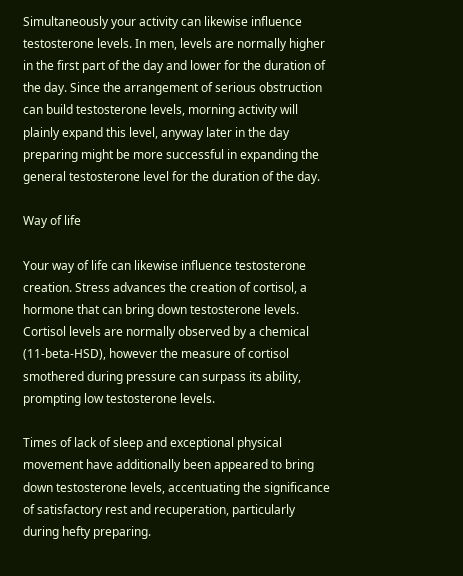Simultaneously your activity can likewise influence testosterone levels. In men, levels are normally higher in the first part of the day and lower for the duration of the day. Since the arrangement of serious obstruction can build testosterone levels, morning activity will plainly expand this level, anyway later in the day preparing might be more successful in expanding the general testosterone level for the duration of the day.

Way of life

Your way of life can likewise influence testosterone creation. Stress advances the creation of cortisol, a hormone that can bring down testosterone levels. Cortisol levels are normally observed by a chemical (11-beta-HSD), however the measure of cortisol smothered during pressure can surpass its ability, prompting low testosterone levels.

Times of lack of sleep and exceptional physical movement have additionally been appeared to bring down testosterone levels, accentuating the significance of satisfactory rest and recuperation, particularly during hefty preparing.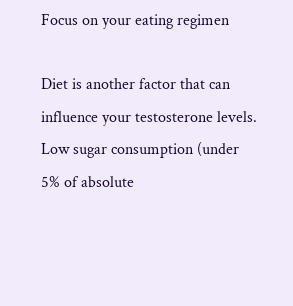Focus on your eating regimen

Diet is another factor that can influence your testosterone levels. Low sugar consumption (under 5% of absolute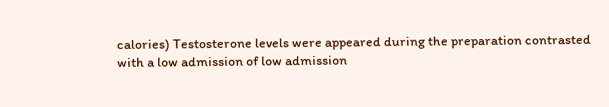calories) Testosterone levels were appeared during the preparation contrasted with a low admission of low admission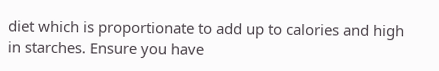diet which is proportionate to add up to calories and high in starches. Ensure you have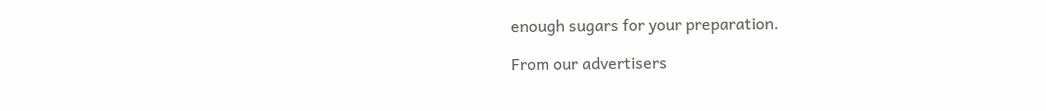enough sugars for your preparation.

From our advertisers